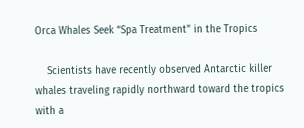Orca Whales Seek “Spa Treatment” in the Tropics

    Scientists have recently observed Antarctic killer whales traveling rapidly northward toward the tropics with a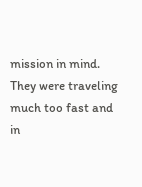mission in mind. They were traveling much too fast and in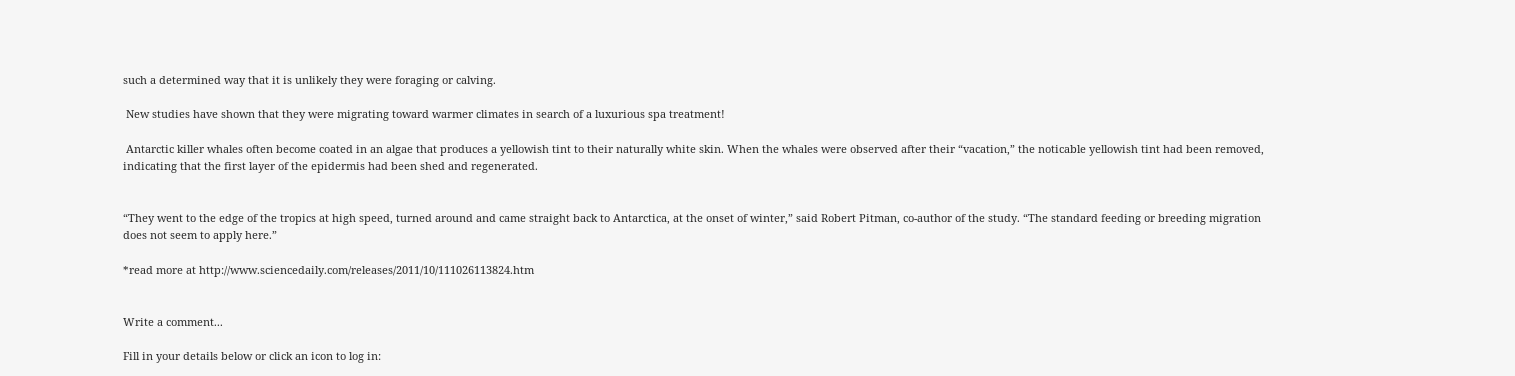such a determined way that it is unlikely they were foraging or calving.

 New studies have shown that they were migrating toward warmer climates in search of a luxurious spa treatment!

 Antarctic killer whales often become coated in an algae that produces a yellowish tint to their naturally white skin. When the whales were observed after their “vacation,” the noticable yellowish tint had been removed, indicating that the first layer of the epidermis had been shed and regenerated.


“They went to the edge of the tropics at high speed, turned around and came straight back to Antarctica, at the onset of winter,” said Robert Pitman, co-author of the study. “The standard feeding or breeding migration does not seem to apply here.”

*read more at http://www.sciencedaily.com/releases/2011/10/111026113824.htm


Write a comment...

Fill in your details below or click an icon to log in: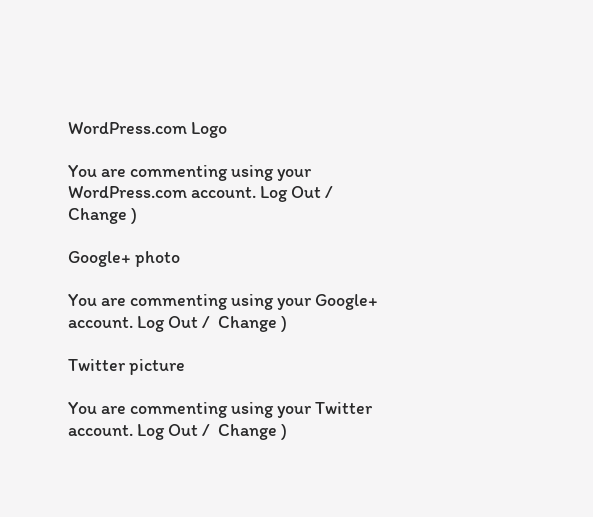WordPress.com Logo

You are commenting using your WordPress.com account. Log Out /  Change )

Google+ photo

You are commenting using your Google+ account. Log Out /  Change )

Twitter picture

You are commenting using your Twitter account. Log Out /  Change )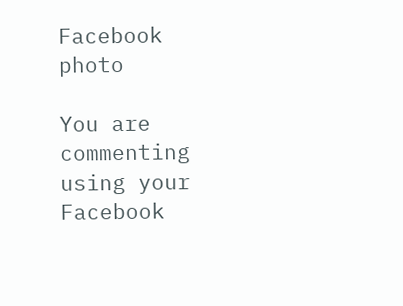Facebook photo

You are commenting using your Facebook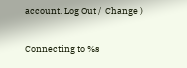account. Log Out /  Change )


Connecting to %s